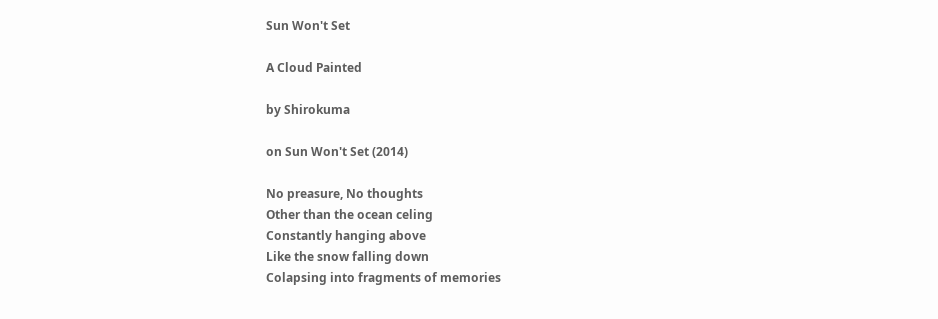Sun Won't Set

A Cloud Painted

by Shirokuma

on Sun Won't Set (2014)

No preasure, No thoughts
Other than the ocean celing
Constantly hanging above
Like the snow falling down
Colapsing into fragments of memories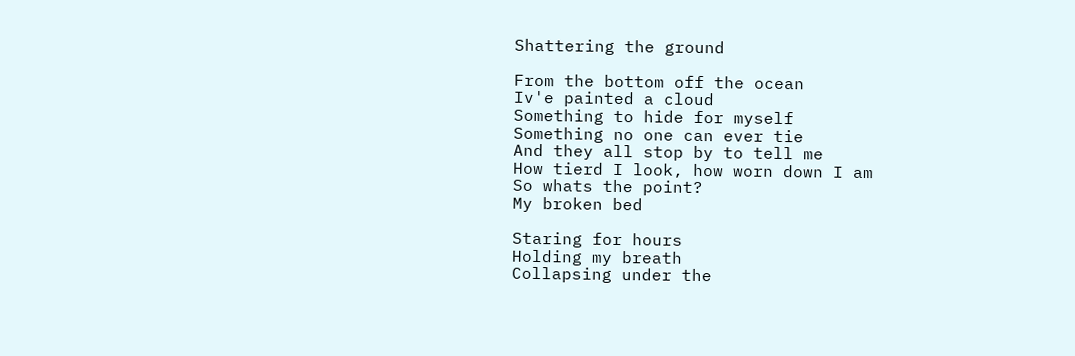Shattering the ground

From the bottom off the ocean
Iv'e painted a cloud
Something to hide for myself
Something no one can ever tie
And they all stop by to tell me
How tierd I look, how worn down I am
So whats the point?
My broken bed

Staring for hours
Holding my breath
Collapsing under the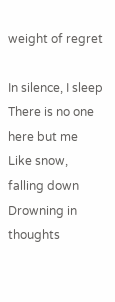weight of regret

In silence, I sleep
There is no one here but me
Like snow, falling down
Drowning in thoughts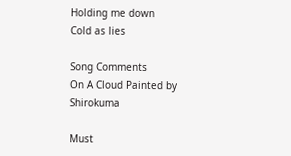Holding me down
Cold as lies

Song Comments
On A Cloud Painted by Shirokuma

Must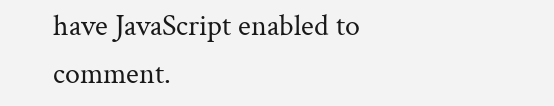have JavaScript enabled to comment.